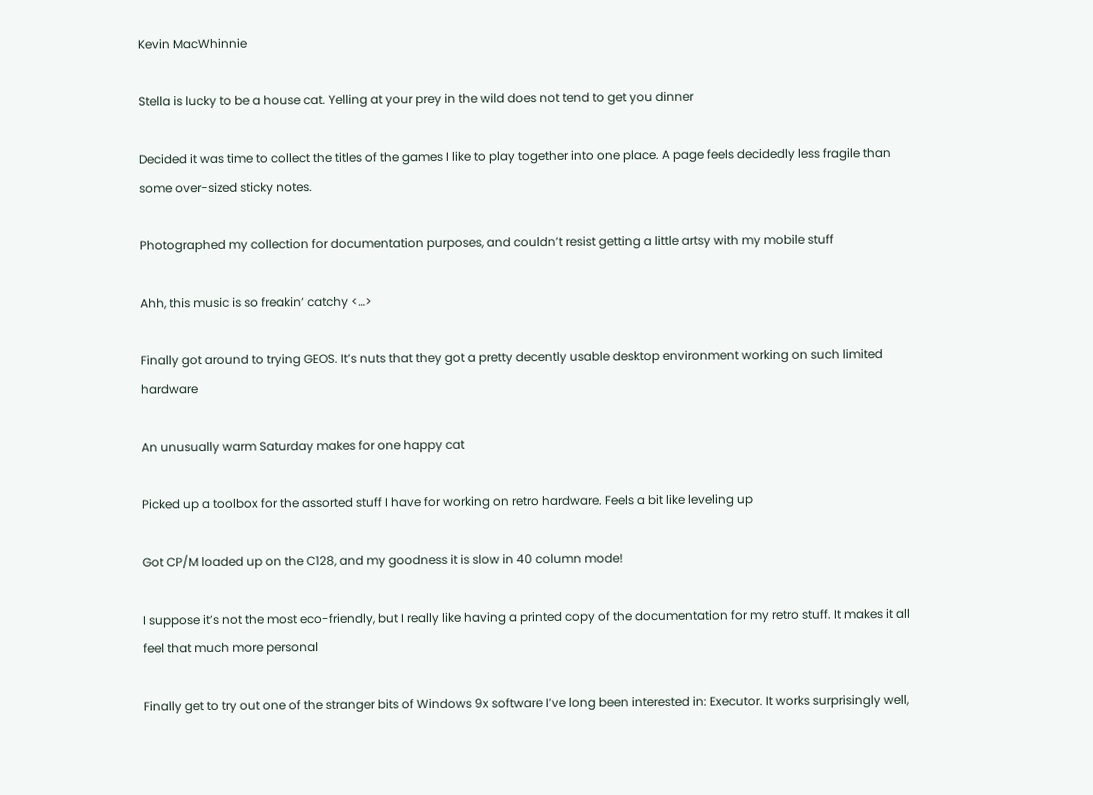Kevin MacWhinnie

Stella is lucky to be a house cat. Yelling at your prey in the wild does not tend to get you dinner

Decided it was time to collect the titles of the games I like to play together into one place. A page feels decidedly less fragile than some over-sized sticky notes.

Photographed my collection for documentation purposes, and couldn’t resist getting a little artsy with my mobile stuff

Ahh, this music is so freakin’ catchy <…>

Finally got around to trying GEOS. It’s nuts that they got a pretty decently usable desktop environment working on such limited hardware

An unusually warm Saturday makes for one happy cat

Picked up a toolbox for the assorted stuff I have for working on retro hardware. Feels a bit like leveling up

Got CP/M loaded up on the C128, and my goodness it is slow in 40 column mode!

I suppose it’s not the most eco-friendly, but I really like having a printed copy of the documentation for my retro stuff. It makes it all feel that much more personal

Finally get to try out one of the stranger bits of Windows 9x software I’ve long been interested in: Executor. It works surprisingly well,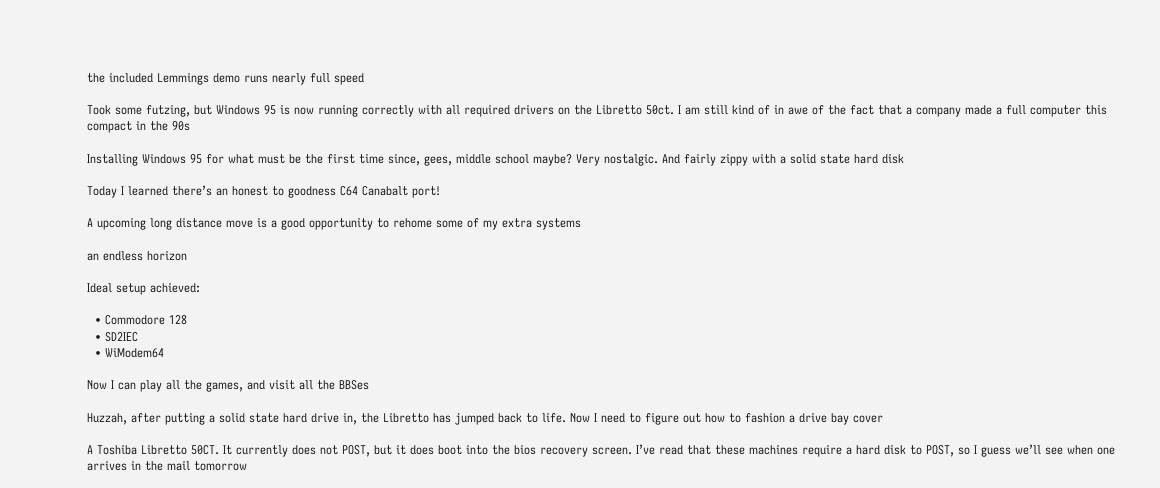the included Lemmings demo runs nearly full speed

Took some futzing, but Windows 95 is now running correctly with all required drivers on the Libretto 50ct. I am still kind of in awe of the fact that a company made a full computer this compact in the 90s

Installing Windows 95 for what must be the first time since, gees, middle school maybe? Very nostalgic. And fairly zippy with a solid state hard disk

Today I learned there’s an honest to goodness C64 Canabalt port!

A upcoming long distance move is a good opportunity to rehome some of my extra systems

an endless horizon

Ideal setup achieved:

  • Commodore 128
  • SD2IEC
  • WiModem64

Now I can play all the games, and visit all the BBSes

Huzzah, after putting a solid state hard drive in, the Libretto has jumped back to life. Now I need to figure out how to fashion a drive bay cover

A Toshiba Libretto 50CT. It currently does not POST, but it does boot into the bios recovery screen. I’ve read that these machines require a hard disk to POST, so I guess we’ll see when one arrives in the mail tomorrow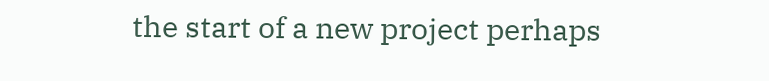the start of a new project perhaps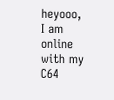heyooo, I am online with my C64